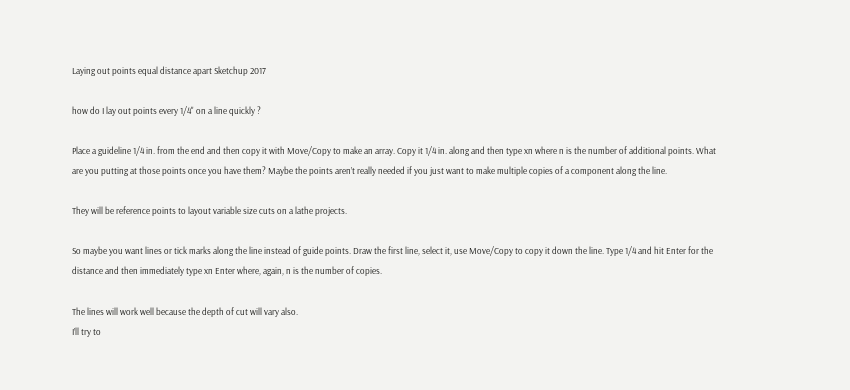Laying out points equal distance apart Sketchup 2017

how do I lay out points every 1/4" on a line quickly ?

Place a guideline 1/4 in. from the end and then copy it with Move/Copy to make an array. Copy it 1/4 in. along and then type xn where n is the number of additional points. What are you putting at those points once you have them? Maybe the points aren’t really needed if you just want to make multiple copies of a component along the line.

They will be reference points to layout variable size cuts on a lathe projects.

So maybe you want lines or tick marks along the line instead of guide points. Draw the first line, select it, use Move/Copy to copy it down the line. Type 1/4 and hit Enter for the distance and then immediately type xn Enter where, again, n is the number of copies.

The lines will work well because the depth of cut will vary also.
I’ll try to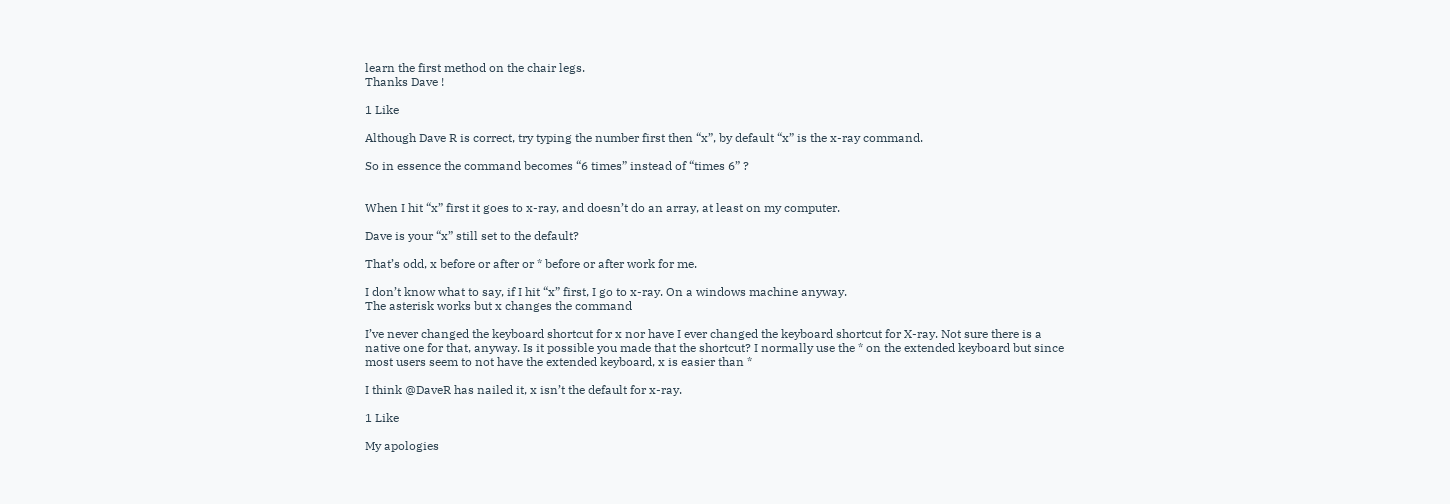learn the first method on the chair legs.
Thanks Dave !

1 Like

Although Dave R is correct, try typing the number first then “x”, by default “x” is the x-ray command.

So in essence the command becomes “6 times” instead of “times 6” ?


When I hit “x” first it goes to x-ray, and doesn’t do an array, at least on my computer.

Dave is your “x” still set to the default?

That’s odd, x before or after or * before or after work for me.

I don’t know what to say, if I hit “x” first, I go to x-ray. On a windows machine anyway.
The asterisk works but x changes the command

I’ve never changed the keyboard shortcut for x nor have I ever changed the keyboard shortcut for X-ray. Not sure there is a native one for that, anyway. Is it possible you made that the shortcut? I normally use the * on the extended keyboard but since most users seem to not have the extended keyboard, x is easier than *

I think @DaveR has nailed it, x isn’t the default for x-ray.

1 Like

My apologies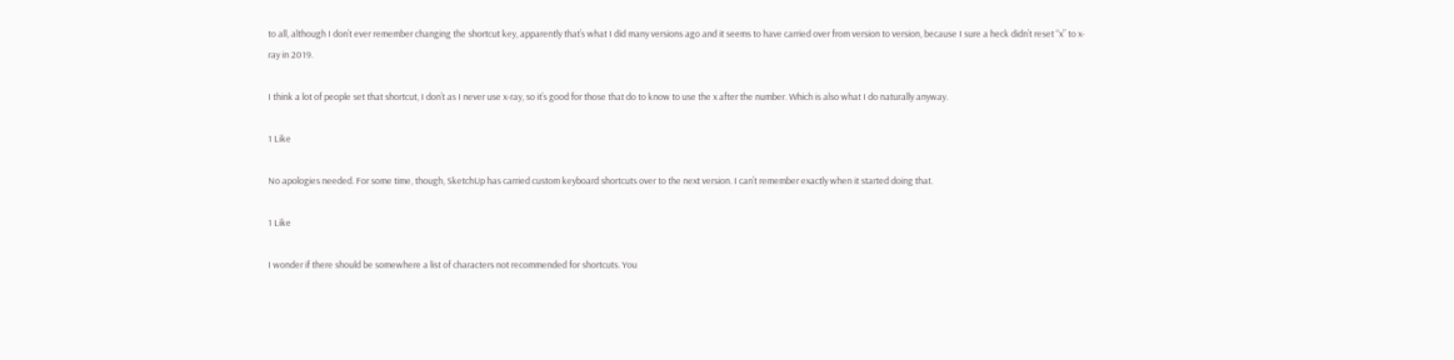to all, although I don’t ever remember changing the shortcut key, apparently that’s what I did many versions ago and it seems to have carried over from version to version, because I sure a heck didn’t reset “x” to x-ray in 2019.

I think a lot of people set that shortcut, I don’t as I never use x-ray, so it’s good for those that do to know to use the x after the number. Which is also what I do naturally anyway.

1 Like

No apologies needed. For some time, though, SketchUp has carried custom keyboard shortcuts over to the next version. I can’t remember exactly when it started doing that.

1 Like

I wonder if there should be somewhere a list of characters not recommended for shortcuts. You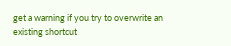get a warning if you try to overwrite an existing shortcut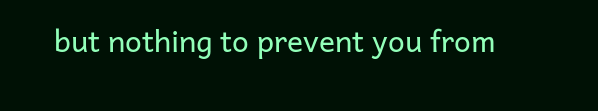but nothing to prevent you from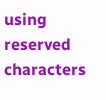using reserved characters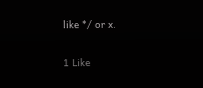like */ or x.

1 Like